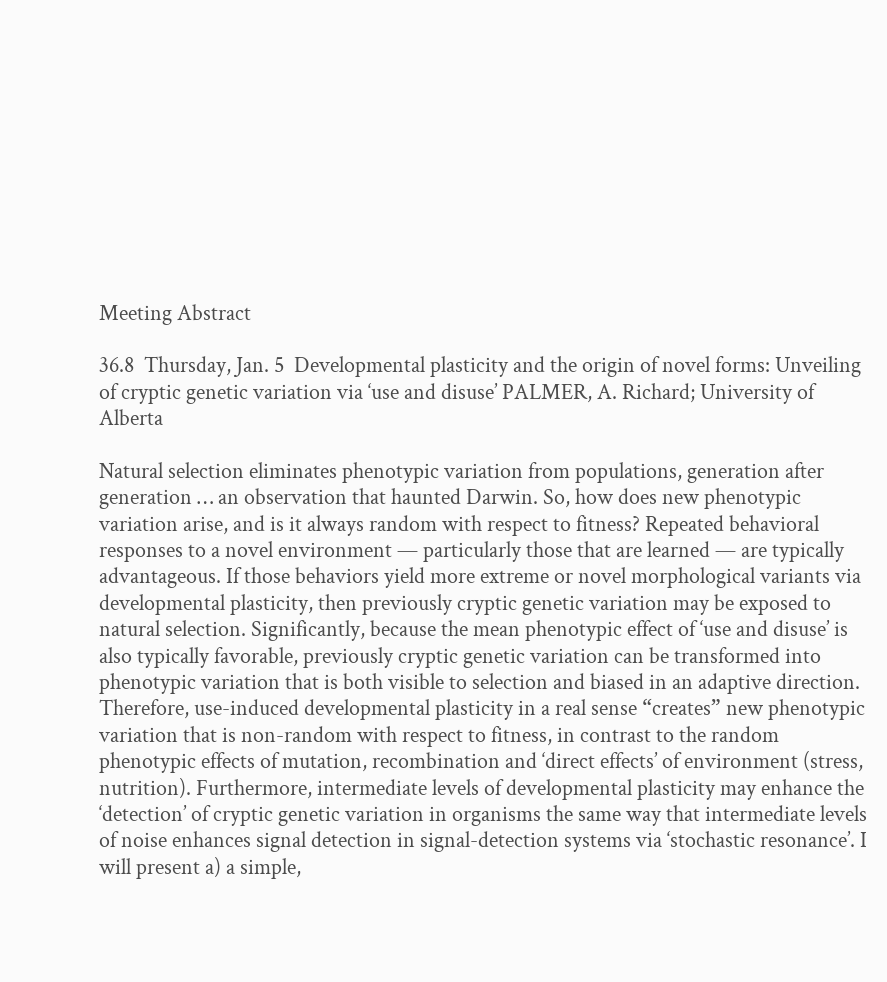Meeting Abstract

36.8  Thursday, Jan. 5  Developmental plasticity and the origin of novel forms: Unveiling of cryptic genetic variation via ‘use and disuse’ PALMER, A. Richard; University of Alberta

Natural selection eliminates phenotypic variation from populations, generation after generation … an observation that haunted Darwin. So, how does new phenotypic variation arise, and is it always random with respect to fitness? Repeated behavioral responses to a novel environment — particularly those that are learned — are typically advantageous. If those behaviors yield more extreme or novel morphological variants via developmental plasticity, then previously cryptic genetic variation may be exposed to natural selection. Significantly, because the mean phenotypic effect of ‘use and disuse’ is also typically favorable, previously cryptic genetic variation can be transformed into phenotypic variation that is both visible to selection and biased in an adaptive direction. Therefore, use-induced developmental plasticity in a real sense “creates” new phenotypic variation that is non-random with respect to fitness, in contrast to the random phenotypic effects of mutation, recombination and ‘direct effects’ of environment (stress, nutrition). Furthermore, intermediate levels of developmental plasticity may enhance the ‘detection’ of cryptic genetic variation in organisms the same way that intermediate levels of noise enhances signal detection in signal-detection systems via ‘stochastic resonance’. I will present a) a simple,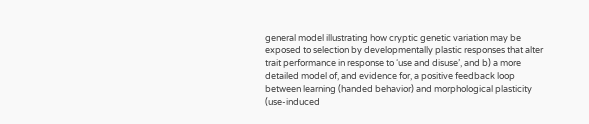general model illustrating how cryptic genetic variation may be exposed to selection by developmentally plastic responses that alter trait performance in response to ‘use and disuse’, and b) a more detailed model of, and evidence for, a positive feedback loop between learning (handed behavior) and morphological plasticity (use-induced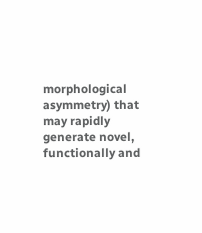morphological asymmetry) that may rapidly generate novel, functionally and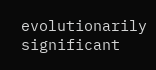evolutionarily significant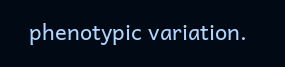phenotypic variation.